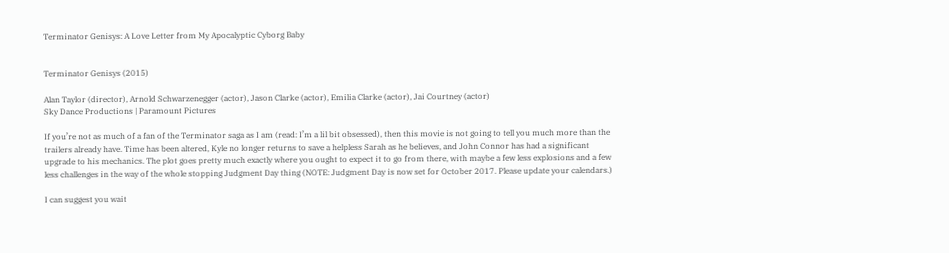Terminator Genisys: A Love Letter from My Apocalyptic Cyborg Baby


Terminator Genisys (2015)

Alan Taylor (director), Arnold Schwarzenegger (actor), Jason Clarke (actor), Emilia Clarke (actor), Jai Courtney (actor)
Sky Dance Productions | Paramount Pictures

If you’re not as much of a fan of the Terminator saga as I am (read: I’m a lil bit obsessed), then this movie is not going to tell you much more than the trailers already have. Time has been altered, Kyle no longer returns to save a helpless Sarah as he believes, and John Connor has had a significant upgrade to his mechanics. The plot goes pretty much exactly where you ought to expect it to go from there, with maybe a few less explosions and a few less challenges in the way of the whole stopping Judgment Day thing (NOTE: Judgment Day is now set for October 2017. Please update your calendars.)

I can suggest you wait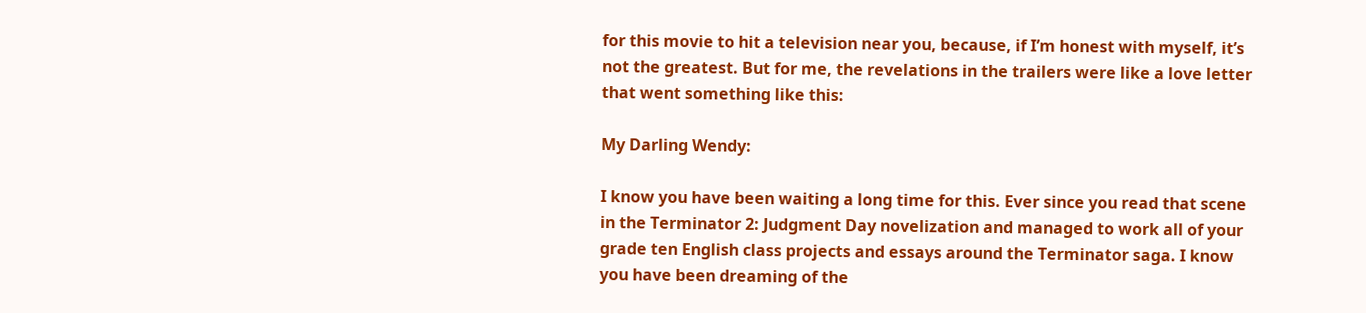for this movie to hit a television near you, because, if I’m honest with myself, it’s not the greatest. But for me, the revelations in the trailers were like a love letter that went something like this:

My Darling Wendy:

I know you have been waiting a long time for this. Ever since you read that scene in the Terminator 2: Judgment Day novelization and managed to work all of your grade ten English class projects and essays around the Terminator saga. I know you have been dreaming of the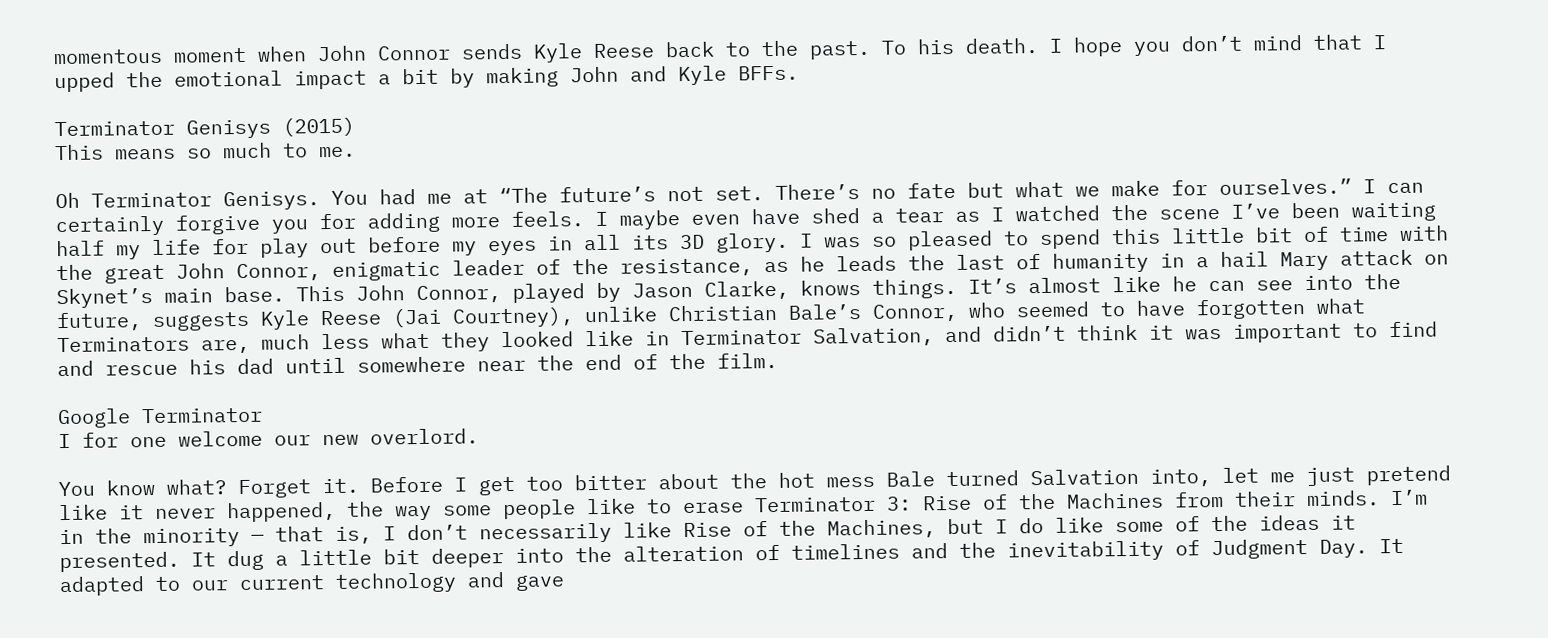momentous moment when John Connor sends Kyle Reese back to the past. To his death. I hope you don’t mind that I upped the emotional impact a bit by making John and Kyle BFFs.

Terminator Genisys (2015)
This means so much to me.

Oh Terminator Genisys. You had me at “The future’s not set. There’s no fate but what we make for ourselves.” I can certainly forgive you for adding more feels. I maybe even have shed a tear as I watched the scene I’ve been waiting half my life for play out before my eyes in all its 3D glory. I was so pleased to spend this little bit of time with the great John Connor, enigmatic leader of the resistance, as he leads the last of humanity in a hail Mary attack on Skynet’s main base. This John Connor, played by Jason Clarke, knows things. It’s almost like he can see into the future, suggests Kyle Reese (Jai Courtney), unlike Christian Bale’s Connor, who seemed to have forgotten what Terminators are, much less what they looked like in Terminator Salvation, and didn’t think it was important to find and rescue his dad until somewhere near the end of the film.

Google Terminator
I for one welcome our new overlord.

You know what? Forget it. Before I get too bitter about the hot mess Bale turned Salvation into, let me just pretend like it never happened, the way some people like to erase Terminator 3: Rise of the Machines from their minds. I’m in the minority — that is, I don’t necessarily like Rise of the Machines, but I do like some of the ideas it presented. It dug a little bit deeper into the alteration of timelines and the inevitability of Judgment Day. It adapted to our current technology and gave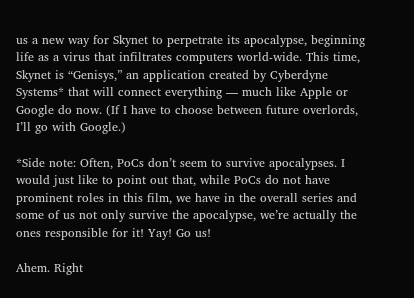us a new way for Skynet to perpetrate its apocalypse, beginning life as a virus that infiltrates computers world-wide. This time, Skynet is “Genisys,” an application created by Cyberdyne Systems* that will connect everything — much like Apple or Google do now. (If I have to choose between future overlords, I’ll go with Google.)

*Side note: Often, PoCs don’t seem to survive apocalypses. I would just like to point out that, while PoCs do not have prominent roles in this film, we have in the overall series and some of us not only survive the apocalypse, we’re actually the ones responsible for it! Yay! Go us!

Ahem. Right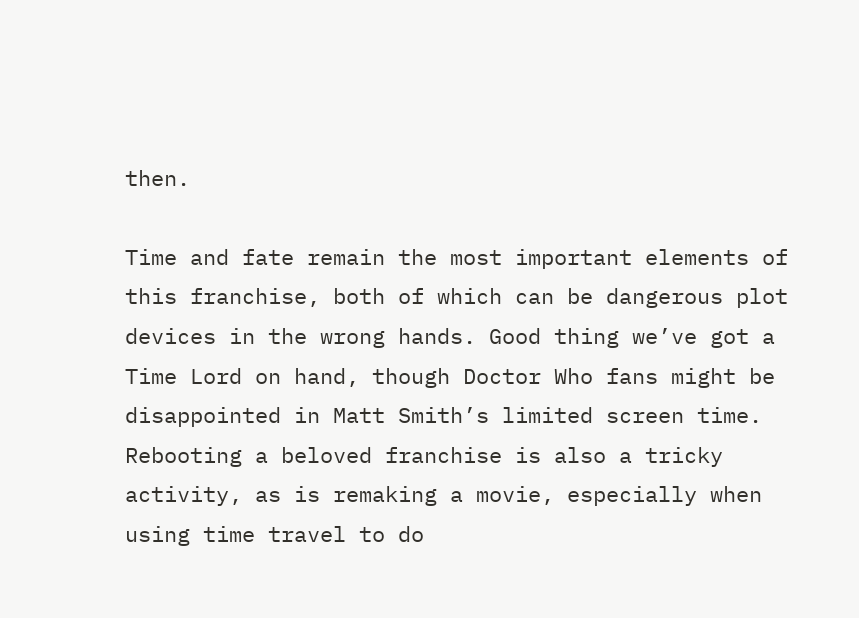then.

Time and fate remain the most important elements of this franchise, both of which can be dangerous plot devices in the wrong hands. Good thing we’ve got a Time Lord on hand, though Doctor Who fans might be disappointed in Matt Smith’s limited screen time. Rebooting a beloved franchise is also a tricky activity, as is remaking a movie, especially when using time travel to do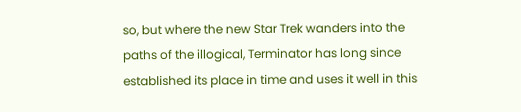so, but where the new Star Trek wanders into the paths of the illogical, Terminator has long since established its place in time and uses it well in this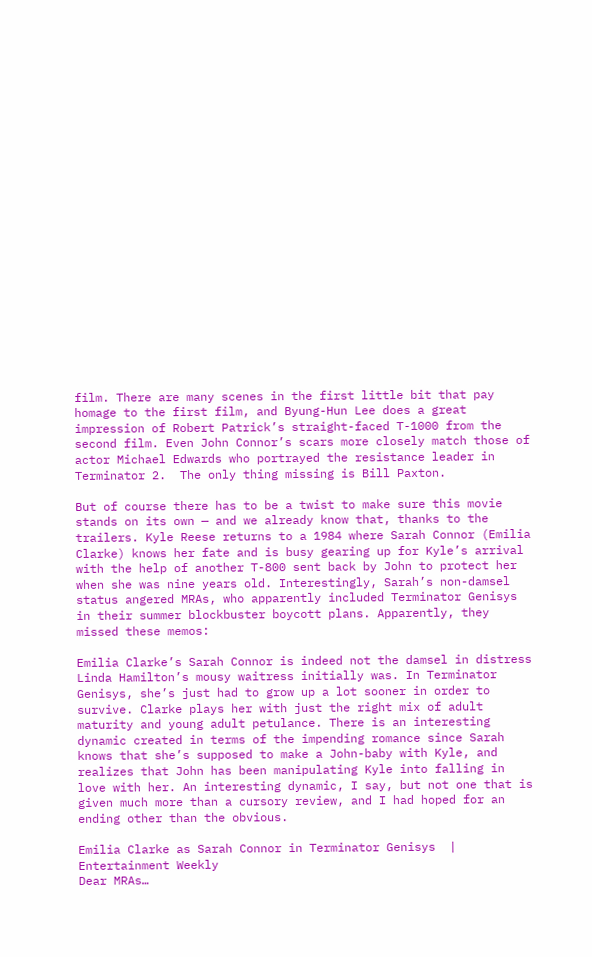film. There are many scenes in the first little bit that pay homage to the first film, and Byung-Hun Lee does a great impression of Robert Patrick’s straight-faced T-1000 from the second film. Even John Connor’s scars more closely match those of actor Michael Edwards who portrayed the resistance leader in Terminator 2.  The only thing missing is Bill Paxton.

But of course there has to be a twist to make sure this movie stands on its own — and we already know that, thanks to the trailers. Kyle Reese returns to a 1984 where Sarah Connor (Emilia Clarke) knows her fate and is busy gearing up for Kyle’s arrival with the help of another T-800 sent back by John to protect her when she was nine years old. Interestingly, Sarah’s non-damsel status angered MRAs, who apparently included Terminator Genisys in their summer blockbuster boycott plans. Apparently, they missed these memos:

Emilia Clarke’s Sarah Connor is indeed not the damsel in distress Linda Hamilton’s mousy waitress initially was. In Terminator Genisys, she’s just had to grow up a lot sooner in order to survive. Clarke plays her with just the right mix of adult maturity and young adult petulance. There is an interesting dynamic created in terms of the impending romance since Sarah knows that she’s supposed to make a John-baby with Kyle, and realizes that John has been manipulating Kyle into falling in love with her. An interesting dynamic, I say, but not one that is given much more than a cursory review, and I had hoped for an ending other than the obvious.

Emilia Clarke as Sarah Connor in Terminator Genisys  | Entertainment Weekly
Dear MRAs…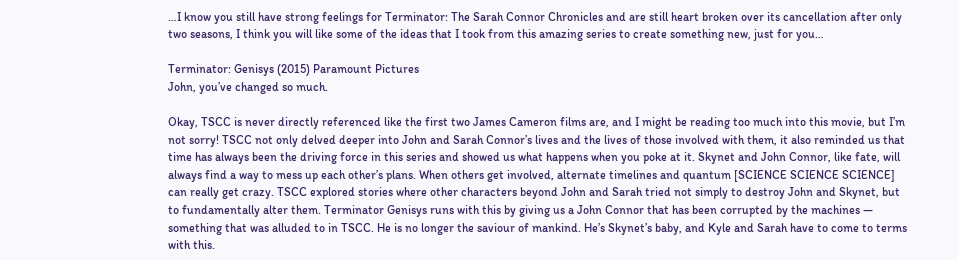…I know you still have strong feelings for Terminator: The Sarah Connor Chronicles and are still heart broken over its cancellation after only two seasons, I think you will like some of the ideas that I took from this amazing series to create something new, just for you…

Terminator: Genisys (2015) Paramount Pictures
John, you’ve changed so much.

Okay, TSCC is never directly referenced like the first two James Cameron films are, and I might be reading too much into this movie, but I’m not sorry! TSCC not only delved deeper into John and Sarah Connor’s lives and the lives of those involved with them, it also reminded us that time has always been the driving force in this series and showed us what happens when you poke at it. Skynet and John Connor, like fate, will always find a way to mess up each other’s plans. When others get involved, alternate timelines and quantum [SCIENCE SCIENCE SCIENCE] can really get crazy. TSCC explored stories where other characters beyond John and Sarah tried not simply to destroy John and Skynet, but to fundamentally alter them. Terminator Genisys runs with this by giving us a John Connor that has been corrupted by the machines — something that was alluded to in TSCC. He is no longer the saviour of mankind. He’s Skynet’s baby, and Kyle and Sarah have to come to terms with this.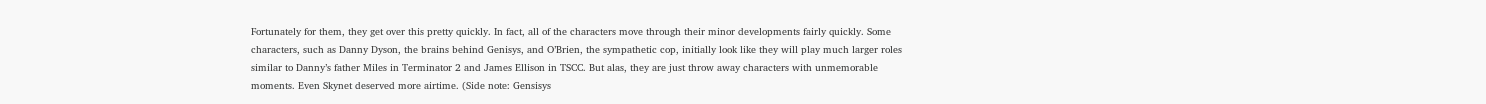Fortunately for them, they get over this pretty quickly. In fact, all of the characters move through their minor developments fairly quickly. Some characters, such as Danny Dyson, the brains behind Genisys, and O’Brien, the sympathetic cop, initially look like they will play much larger roles similar to Danny’s father Miles in Terminator 2 and James Ellison in TSCC. But alas, they are just throw away characters with unmemorable moments. Even Skynet deserved more airtime. (Side note: Gensisys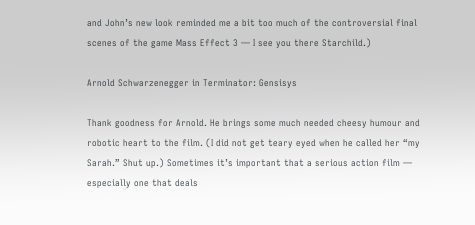and John’s new look reminded me a bit too much of the controversial final scenes of the game Mass Effect 3 — I see you there Starchild.)

Arnold Schwarzenegger in Terminator: Gensisys

Thank goodness for Arnold. He brings some much needed cheesy humour and robotic heart to the film. (I did not get teary eyed when he called her “my Sarah.” Shut up.) Sometimes it’s important that a serious action film — especially one that deals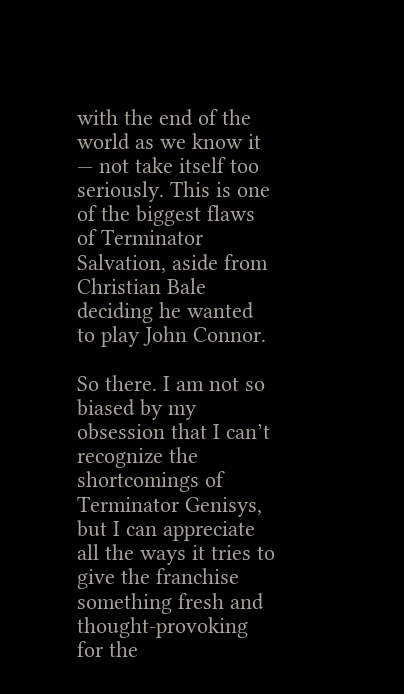with the end of the world as we know it — not take itself too seriously. This is one of the biggest flaws of Terminator Salvation, aside from Christian Bale deciding he wanted to play John Connor.

So there. I am not so biased by my obsession that I can’t recognize the shortcomings of Terminator Genisys, but I can appreciate all the ways it tries to give the franchise something fresh and thought-provoking for the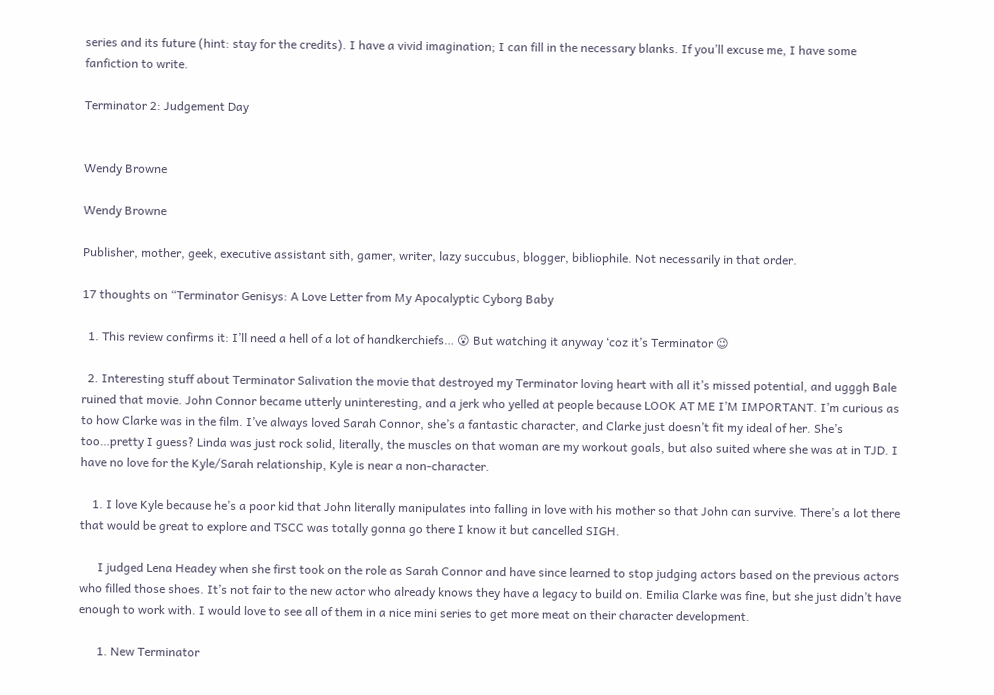series and its future (hint: stay for the credits). I have a vivid imagination; I can fill in the necessary blanks. If you’ll excuse me, I have some fanfiction to write.

Terminator 2: Judgement Day


Wendy Browne

Wendy Browne

Publisher, mother, geek, executive assistant sith, gamer, writer, lazy succubus, blogger, bibliophile. Not necessarily in that order.

17 thoughts on “Terminator Genisys: A Love Letter from My Apocalyptic Cyborg Baby

  1. This review confirms it: I’ll need a hell of a lot of handkerchiefs… 😮 But watching it anyway ‘coz it’s Terminator 😉

  2. Interesting stuff about Terminator Salivation the movie that destroyed my Terminator loving heart with all it’s missed potential, and ugggh Bale ruined that movie. John Connor became utterly uninteresting, and a jerk who yelled at people because LOOK AT ME I’M IMPORTANT. I’m curious as to how Clarke was in the film. I’ve always loved Sarah Connor, she’s a fantastic character, and Clarke just doesn’t fit my ideal of her. She’s too…pretty I guess? Linda was just rock solid, literally, the muscles on that woman are my workout goals, but also suited where she was at in TJD. I have no love for the Kyle/Sarah relationship, Kyle is near a non-character.

    1. I love Kyle because he’s a poor kid that John literally manipulates into falling in love with his mother so that John can survive. There’s a lot there that would be great to explore and TSCC was totally gonna go there I know it but cancelled SIGH.

      I judged Lena Headey when she first took on the role as Sarah Connor and have since learned to stop judging actors based on the previous actors who filled those shoes. It’s not fair to the new actor who already knows they have a legacy to build on. Emilia Clarke was fine, but she just didn’t have enough to work with. I would love to see all of them in a nice mini series to get more meat on their character development.

      1. New Terminator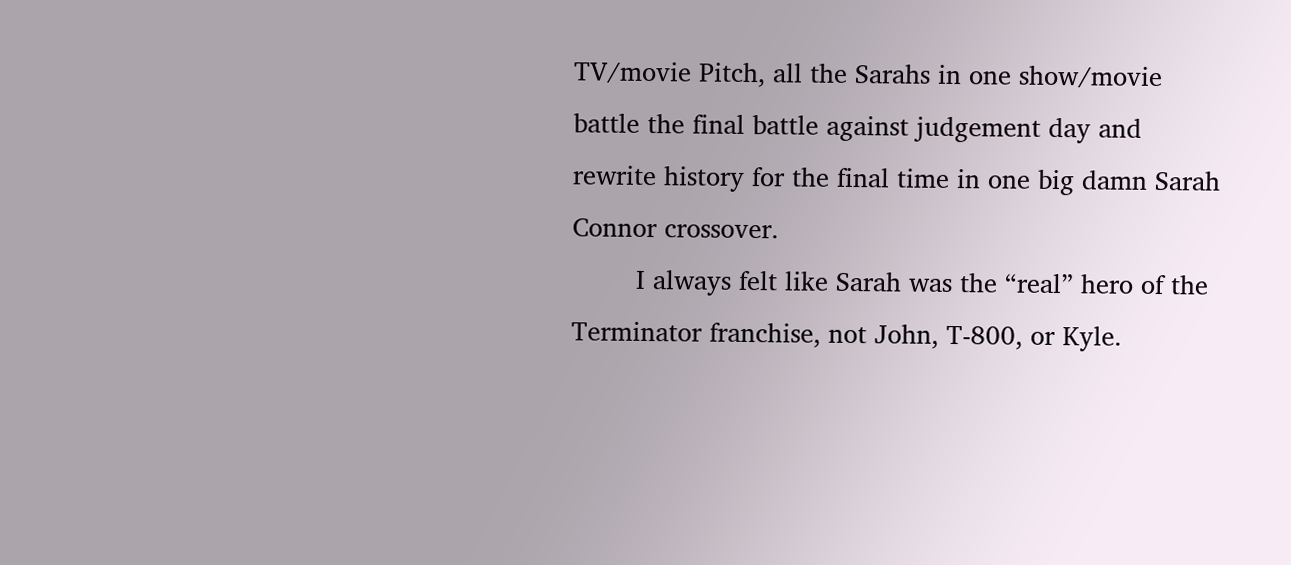TV/movie Pitch, all the Sarahs in one show/movie battle the final battle against judgement day and rewrite history for the final time in one big damn Sarah Connor crossover.
        I always felt like Sarah was the “real” hero of the Terminator franchise, not John, T-800, or Kyle.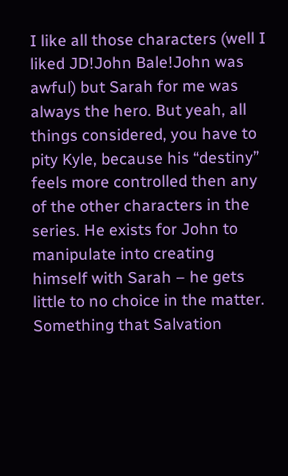I like all those characters (well I liked JD!John Bale!John was awful) but Sarah for me was always the hero. But yeah, all things considered, you have to pity Kyle, because his “destiny” feels more controlled then any of the other characters in the series. He exists for John to manipulate into creating himself with Sarah – he gets little to no choice in the matter. Something that Salvation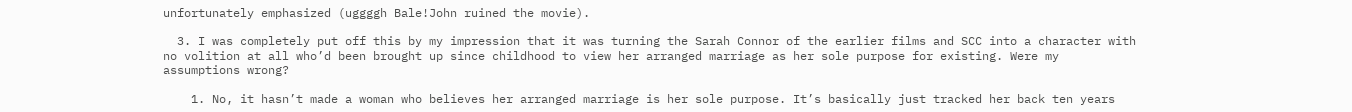unfortunately emphasized (uggggh Bale!John ruined the movie).

  3. I was completely put off this by my impression that it was turning the Sarah Connor of the earlier films and SCC into a character with no volition at all who’d been brought up since childhood to view her arranged marriage as her sole purpose for existing. Were my assumptions wrong?

    1. No, it hasn’t made a woman who believes her arranged marriage is her sole purpose. It’s basically just tracked her back ten years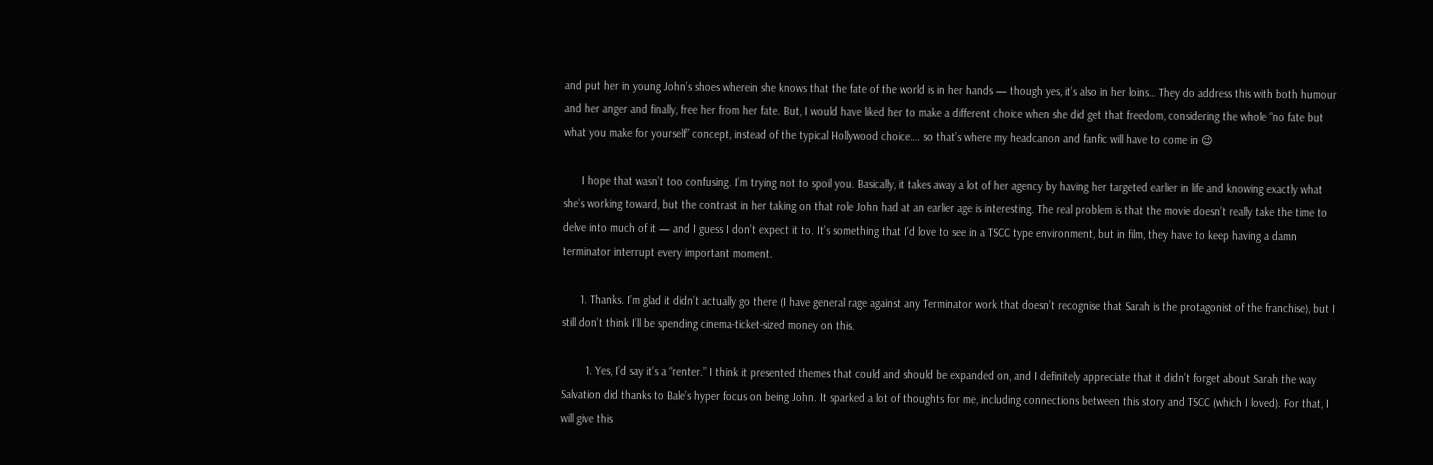and put her in young John’s shoes wherein she knows that the fate of the world is in her hands — though yes, it’s also in her loins… They do address this with both humour and her anger and finally, free her from her fate. But, I would have liked her to make a different choice when she did get that freedom, considering the whole “no fate but what you make for yourself” concept, instead of the typical Hollywood choice…. so that’s where my headcanon and fanfic will have to come in 😉

      I hope that wasn’t too confusing. I’m trying not to spoil you. Basically, it takes away a lot of her agency by having her targeted earlier in life and knowing exactly what she’s working toward, but the contrast in her taking on that role John had at an earlier age is interesting. The real problem is that the movie doesn’t really take the time to delve into much of it — and I guess I don’t expect it to. It’s something that I’d love to see in a TSCC type environment, but in film, they have to keep having a damn terminator interrupt every important moment.

      1. Thanks. I’m glad it didn’t actually go there (I have general rage against any Terminator work that doesn’t recognise that Sarah is the protagonist of the franchise), but I still don’t think I’ll be spending cinema-ticket-sized money on this.

        1. Yes, I’d say it’s a “renter.” I think it presented themes that could and should be expanded on, and I definitely appreciate that it didn’t forget about Sarah the way Salvation did thanks to Bale’s hyper focus on being John. It sparked a lot of thoughts for me, including connections between this story and TSCC (which I loved). For that, I will give this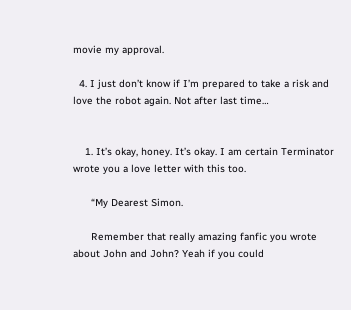movie my approval.

  4. I just don’t know if I’m prepared to take a risk and love the robot again. Not after last time…


    1. It’s okay, honey. It’s okay. I am certain Terminator wrote you a love letter with this too.

      “My Dearest Simon.

      Remember that really amazing fanfic you wrote about John and John? Yeah if you could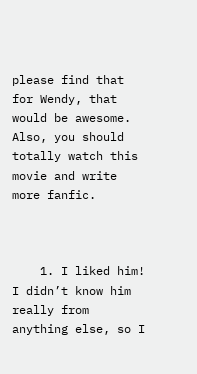please find that for Wendy, that would be awesome. Also, you should totally watch this movie and write more fanfic.



    1. I liked him! I didn’t know him really from anything else, so I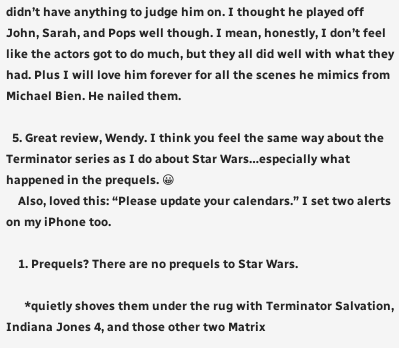didn’t have anything to judge him on. I thought he played off John, Sarah, and Pops well though. I mean, honestly, I don’t feel like the actors got to do much, but they all did well with what they had. Plus I will love him forever for all the scenes he mimics from Michael Bien. He nailed them.

  5. Great review, Wendy. I think you feel the same way about the Terminator series as I do about Star Wars…especially what happened in the prequels. 😀
    Also, loved this: “Please update your calendars.” I set two alerts on my iPhone too.

    1. Prequels? There are no prequels to Star Wars.

      *quietly shoves them under the rug with Terminator Salvation, Indiana Jones 4, and those other two Matrix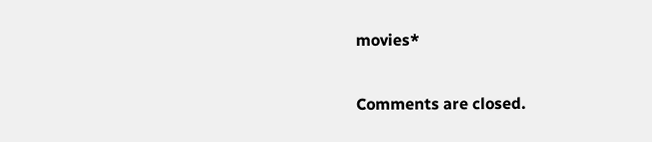movies*

Comments are closed.